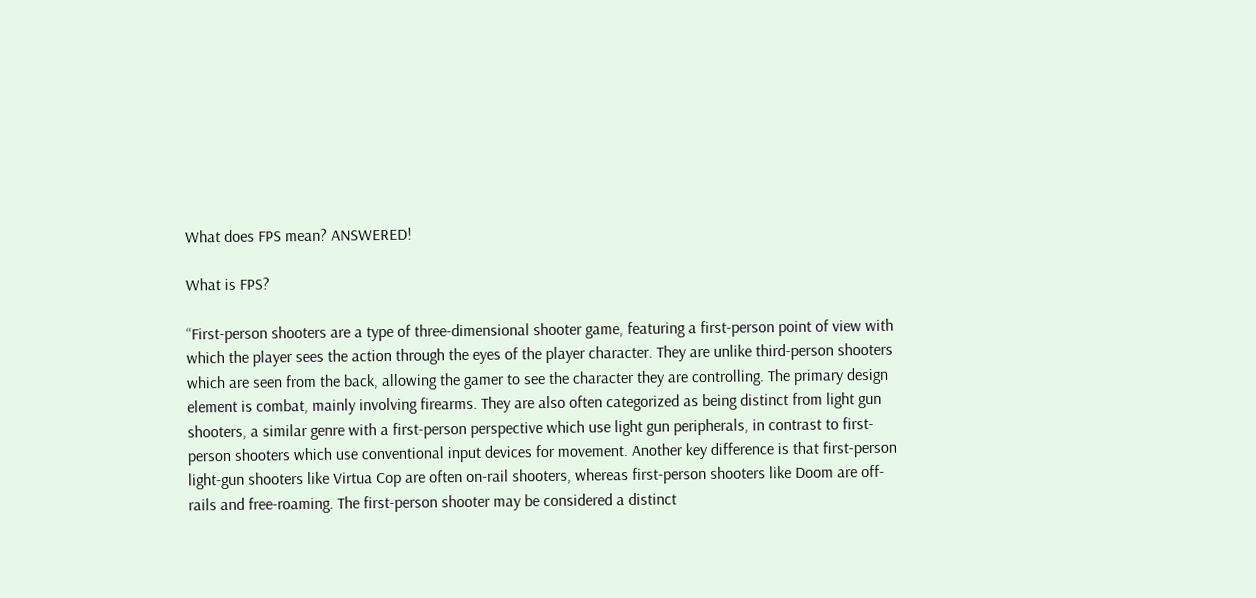What does FPS mean? ANSWERED!

What is FPS?

“First-person shooters are a type of three-dimensional shooter game, featuring a first-person point of view with which the player sees the action through the eyes of the player character. They are unlike third-person shooters which are seen from the back, allowing the gamer to see the character they are controlling. The primary design element is combat, mainly involving firearms. They are also often categorized as being distinct from light gun shooters, a similar genre with a first-person perspective which use light gun peripherals, in contrast to first-person shooters which use conventional input devices for movement. Another key difference is that first-person light-gun shooters like Virtua Cop are often on-rail shooters, whereas first-person shooters like Doom are off-rails and free-roaming. The first-person shooter may be considered a distinct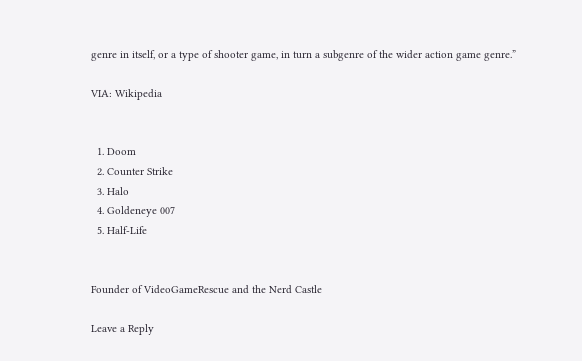genre in itself, or a type of shooter game, in turn a subgenre of the wider action game genre.”

VIA: Wikipedia


  1. Doom
  2. Counter Strike
  3. Halo
  4. Goldeneye 007
  5. Half-Life


Founder of VideoGameRescue and the Nerd Castle

Leave a Reply